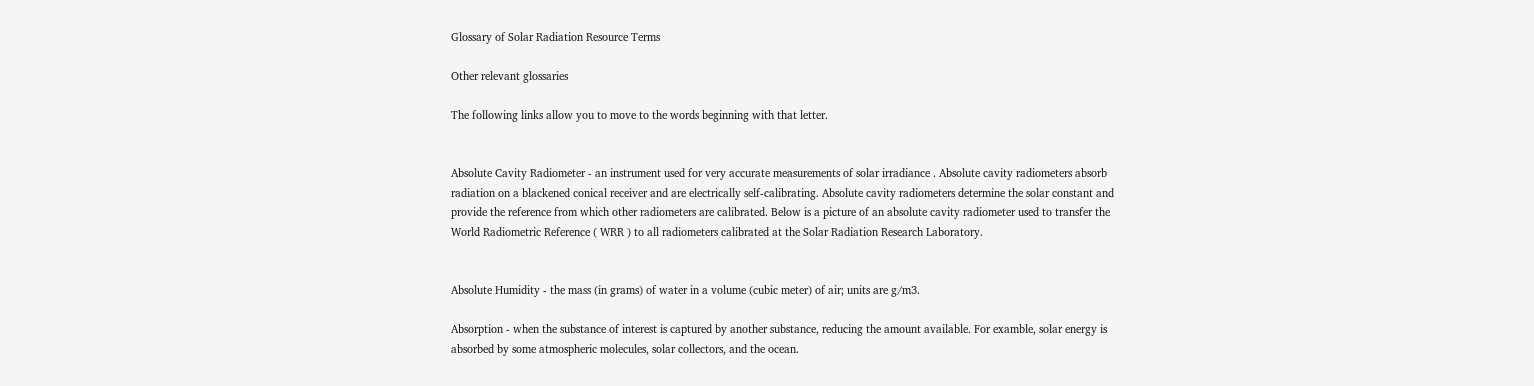Glossary of Solar Radiation Resource Terms

Other relevant glossaries

The following links allow you to move to the words beginning with that letter.


Absolute Cavity Radiometer - an instrument used for very accurate measurements of solar irradiance . Absolute cavity radiometers absorb radiation on a blackened conical receiver and are electrically self-calibrating. Absolute cavity radiometers determine the solar constant and provide the reference from which other radiometers are calibrated. Below is a picture of an absolute cavity radiometer used to transfer the World Radiometric Reference ( WRR ) to all radiometers calibrated at the Solar Radiation Research Laboratory.


Absolute Humidity - the mass (in grams) of water in a volume (cubic meter) of air; units are g/m3.

Absorption - when the substance of interest is captured by another substance, reducing the amount available. For examble, solar energy is absorbed by some atmospheric molecules, solar collectors, and the ocean.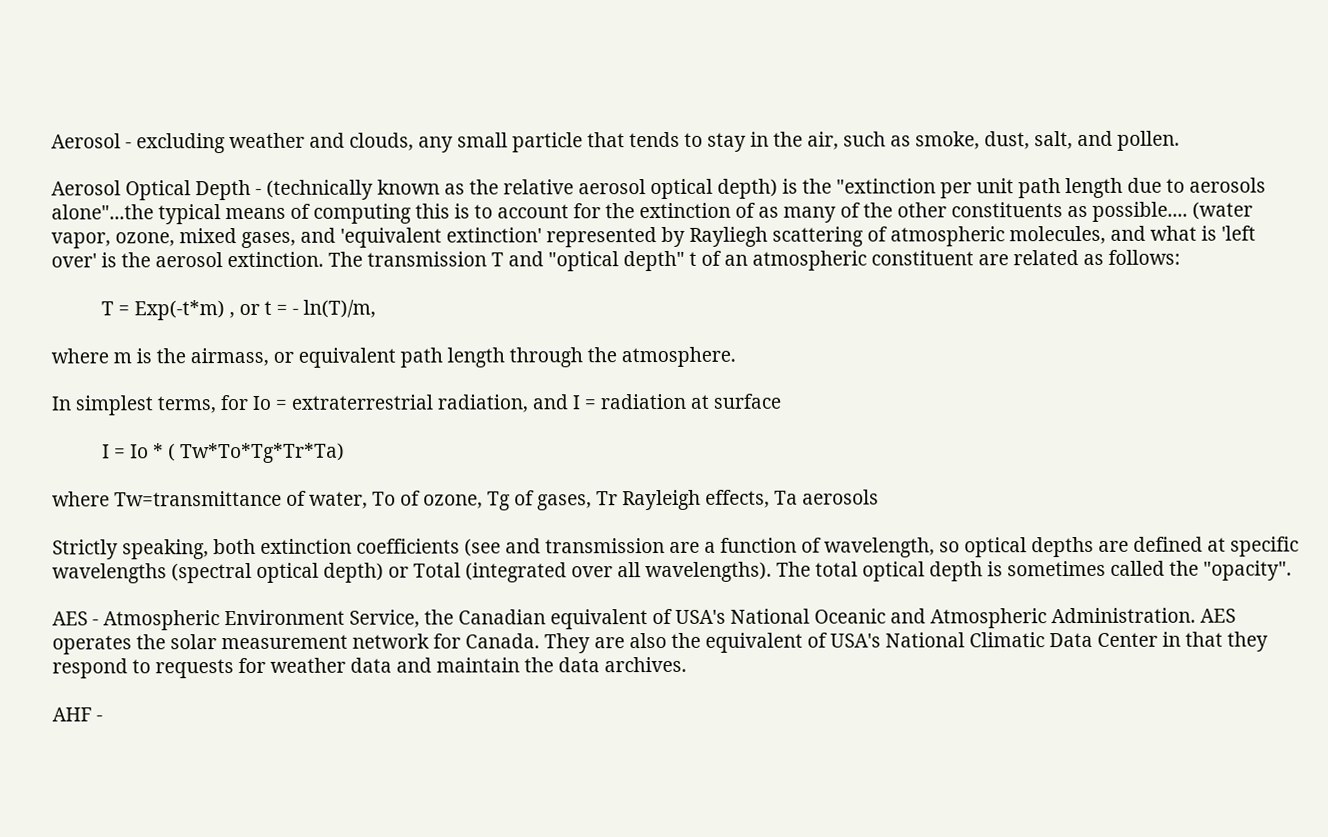Aerosol - excluding weather and clouds, any small particle that tends to stay in the air, such as smoke, dust, salt, and pollen.

Aerosol Optical Depth - (technically known as the relative aerosol optical depth) is the "extinction per unit path length due to aerosols alone"...the typical means of computing this is to account for the extinction of as many of the other constituents as possible.... (water vapor, ozone, mixed gases, and 'equivalent extinction' represented by Rayliegh scattering of atmospheric molecules, and what is 'left over' is the aerosol extinction. The transmission T and "optical depth" t of an atmospheric constituent are related as follows:

          T = Exp(-t*m) , or t = - ln(T)/m,

where m is the airmass, or equivalent path length through the atmosphere.

In simplest terms, for Io = extraterrestrial radiation, and I = radiation at surface

          I = Io * ( Tw*To*Tg*Tr*Ta)

where Tw=transmittance of water, To of ozone, Tg of gases, Tr Rayleigh effects, Ta aerosols

Strictly speaking, both extinction coefficients (see and transmission are a function of wavelength, so optical depths are defined at specific wavelengths (spectral optical depth) or Total (integrated over all wavelengths). The total optical depth is sometimes called the "opacity".

AES - Atmospheric Environment Service, the Canadian equivalent of USA's National Oceanic and Atmospheric Administration. AES operates the solar measurement network for Canada. They are also the equivalent of USA's National Climatic Data Center in that they respond to requests for weather data and maintain the data archives.

AHF -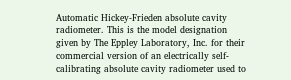Automatic Hickey-Frieden absolute cavity radiometer. This is the model designation given by The Eppley Laboratory, Inc. for their commercial version of an electrically self-calibrating absolute cavity radiometer used to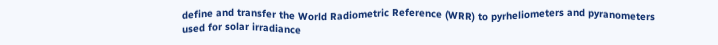define and transfer the World Radiometric Reference (WRR) to pyrheliometers and pyranometers used for solar irradiance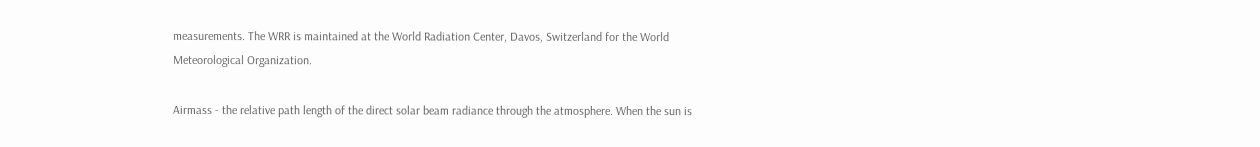measurements. The WRR is maintained at the World Radiation Center, Davos, Switzerland for the World Meteorological Organization.

Airmass - the relative path length of the direct solar beam radiance through the atmosphere. When the sun is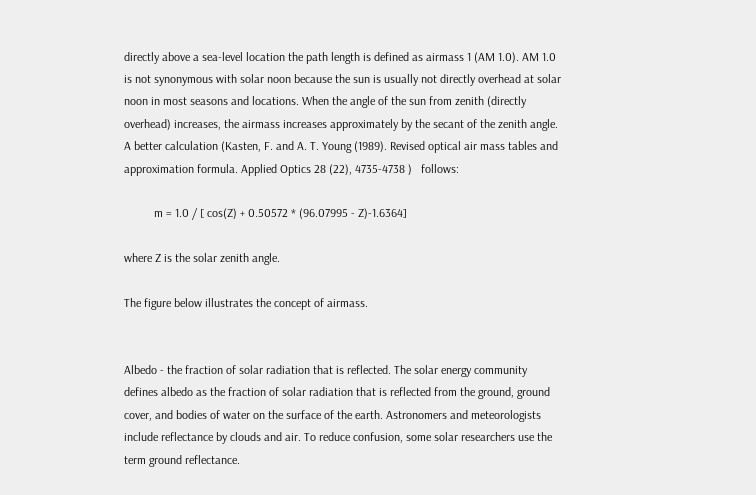directly above a sea-level location the path length is defined as airmass 1 (AM 1.0). AM 1.0 is not synonymous with solar noon because the sun is usually not directly overhead at solar noon in most seasons and locations. When the angle of the sun from zenith (directly overhead) increases, the airmass increases approximately by the secant of the zenith angle. A better calculation (Kasten, F. and A. T. Young (1989). Revised optical air mass tables and approximation formula. Applied Optics 28 (22), 4735-4738 )   follows:

          m = 1.0 / [ cos(Z) + 0.50572 * (96.07995 - Z)-1.6364]

where Z is the solar zenith angle.

The figure below illustrates the concept of airmass.


Albedo - the fraction of solar radiation that is reflected. The solar energy community defines albedo as the fraction of solar radiation that is reflected from the ground, ground cover, and bodies of water on the surface of the earth. Astronomers and meteorologists include reflectance by clouds and air. To reduce confusion, some solar researchers use the term ground reflectance.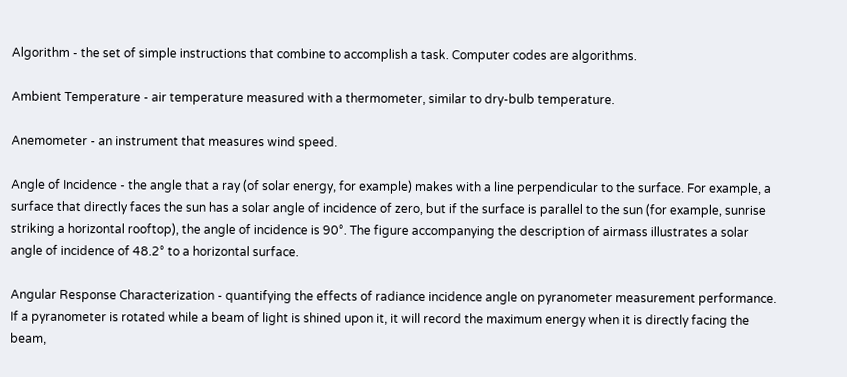Algorithm - the set of simple instructions that combine to accomplish a task. Computer codes are algorithms.

Ambient Temperature - air temperature measured with a thermometer, similar to dry-bulb temperature.

Anemometer - an instrument that measures wind speed.

Angle of Incidence - the angle that a ray (of solar energy, for example) makes with a line perpendicular to the surface. For example, a surface that directly faces the sun has a solar angle of incidence of zero, but if the surface is parallel to the sun (for example, sunrise striking a horizontal rooftop), the angle of incidence is 90°. The figure accompanying the description of airmass illustrates a solar angle of incidence of 48.2° to a horizontal surface.

Angular Response Characterization - quantifying the effects of radiance incidence angle on pyranometer measurement performance. If a pyranometer is rotated while a beam of light is shined upon it, it will record the maximum energy when it is directly facing the beam,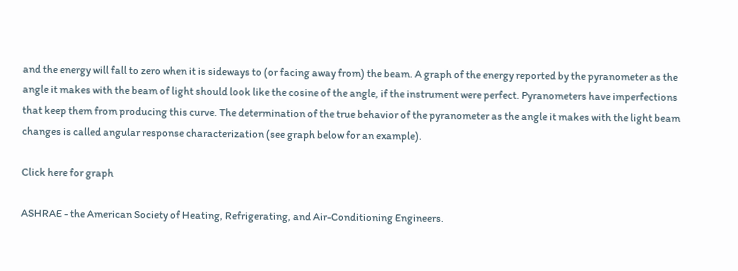and the energy will fall to zero when it is sideways to (or facing away from) the beam. A graph of the energy reported by the pyranometer as the angle it makes with the beam of light should look like the cosine of the angle, if the instrument were perfect. Pyranometers have imperfections that keep them from producing this curve. The determination of the true behavior of the pyranometer as the angle it makes with the light beam changes is called angular response characterization (see graph below for an example).

Click here for graph

ASHRAE - the American Society of Heating, Refrigerating, and Air-Conditioning Engineers.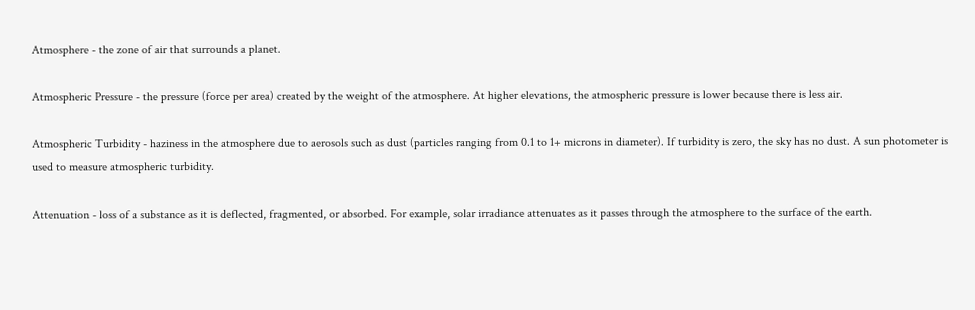Atmosphere - the zone of air that surrounds a planet.

Atmospheric Pressure - the pressure (force per area) created by the weight of the atmosphere. At higher elevations, the atmospheric pressure is lower because there is less air.

Atmospheric Turbidity - haziness in the atmosphere due to aerosols such as dust (particles ranging from 0.1 to 1+ microns in diameter). If turbidity is zero, the sky has no dust. A sun photometer is used to measure atmospheric turbidity.

Attenuation - loss of a substance as it is deflected, fragmented, or absorbed. For example, solar irradiance attenuates as it passes through the atmosphere to the surface of the earth.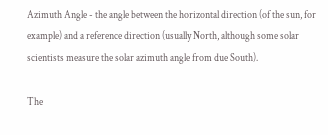Azimuth Angle - the angle between the horizontal direction (of the sun, for example) and a reference direction (usually North, although some solar scientists measure the solar azimuth angle from due South).

The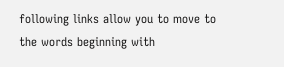following links allow you to move to the words beginning with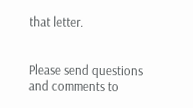that letter.


Please send questions and comments to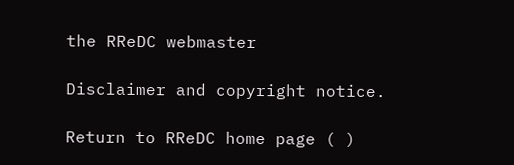the RReDC webmaster

Disclaimer and copyright notice.

Return to RReDC home page ( )